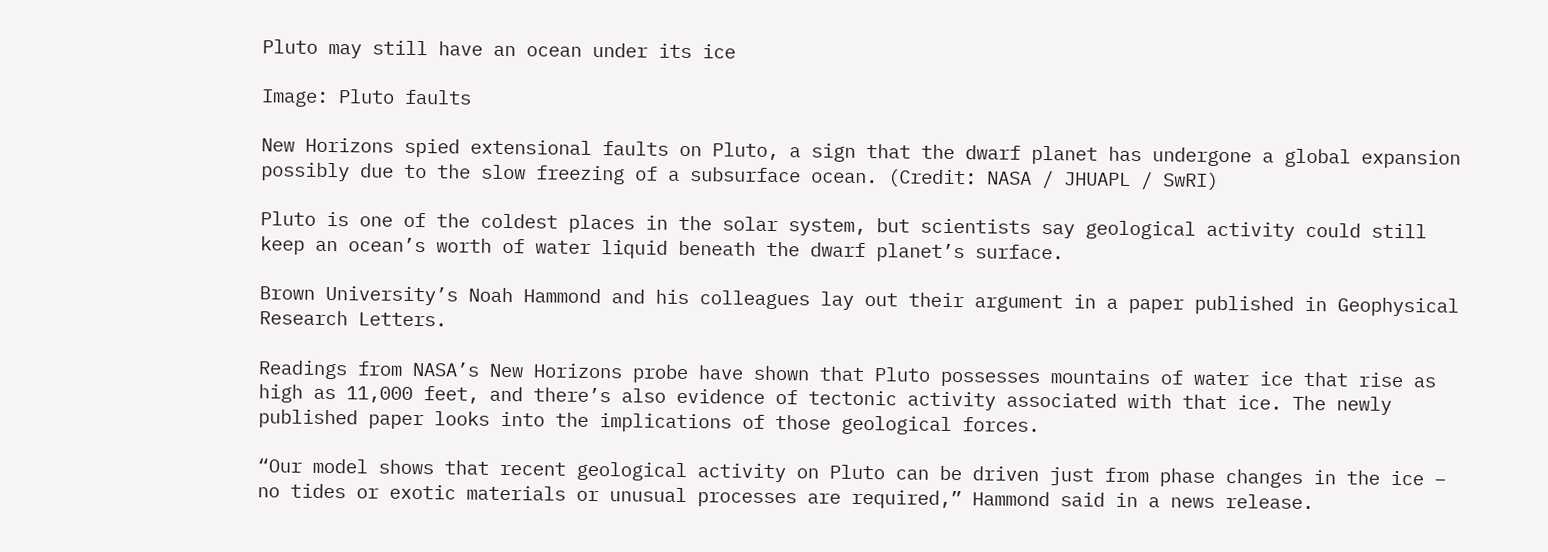Pluto may still have an ocean under its ice

Image: Pluto faults

New Horizons spied extensional faults on Pluto, a sign that the dwarf planet has undergone a global expansion possibly due to the slow freezing of a subsurface ocean. (Credit: NASA / JHUAPL / SwRI)

Pluto is one of the coldest places in the solar system, but scientists say geological activity could still keep an ocean’s worth of water liquid beneath the dwarf planet’s surface.

Brown University’s Noah Hammond and his colleagues lay out their argument in a paper published in Geophysical Research Letters.

Readings from NASA’s New Horizons probe have shown that Pluto possesses mountains of water ice that rise as high as 11,000 feet, and there’s also evidence of tectonic activity associated with that ice. The newly published paper looks into the implications of those geological forces.

“Our model shows that recent geological activity on Pluto can be driven just from phase changes in the ice – no tides or exotic materials or unusual processes are required,” Hammond said in a news release.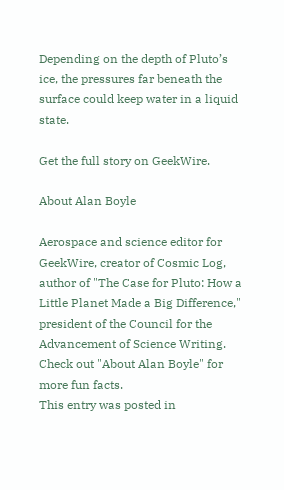Depending on the depth of Pluto’s ice, the pressures far beneath the surface could keep water in a liquid state.

Get the full story on GeekWire.

About Alan Boyle

Aerospace and science editor for GeekWire, creator of Cosmic Log, author of "The Case for Pluto: How a Little Planet Made a Big Difference," president of the Council for the Advancement of Science Writing. Check out "About Alan Boyle" for more fun facts.
This entry was posted in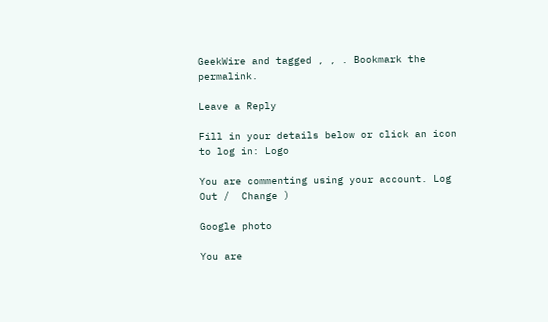GeekWire and tagged , , . Bookmark the permalink.

Leave a Reply

Fill in your details below or click an icon to log in: Logo

You are commenting using your account. Log Out /  Change )

Google photo

You are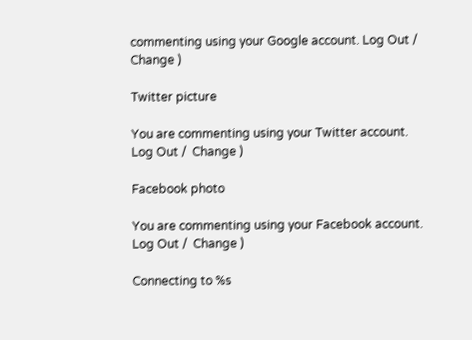commenting using your Google account. Log Out /  Change )

Twitter picture

You are commenting using your Twitter account. Log Out /  Change )

Facebook photo

You are commenting using your Facebook account. Log Out /  Change )

Connecting to %s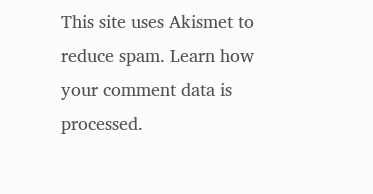This site uses Akismet to reduce spam. Learn how your comment data is processed.